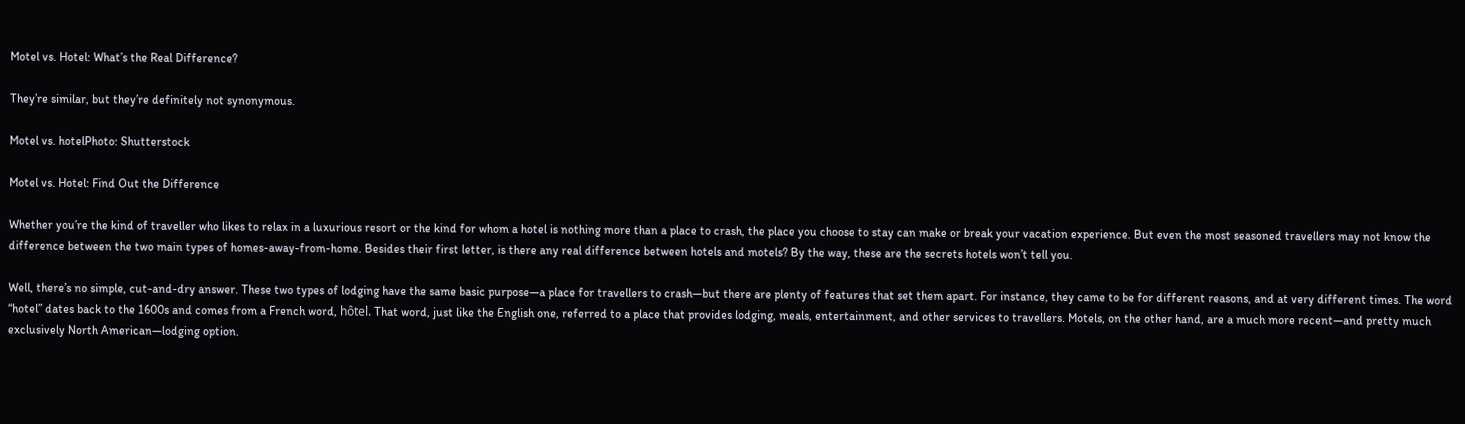Motel vs. Hotel: What’s the Real Difference?

They’re similar, but they’re definitely not synonymous.

Motel vs. hotelPhoto: Shutterstock

Motel vs. Hotel: Find Out the Difference

Whether you’re the kind of traveller who likes to relax in a luxurious resort or the kind for whom a hotel is nothing more than a place to crash, the place you choose to stay can make or break your vacation experience. But even the most seasoned travellers may not know the difference between the two main types of homes-away-from-home. Besides their first letter, is there any real difference between hotels and motels? By the way, these are the secrets hotels won’t tell you.

Well, there’s no simple, cut-and-dry answer. These two types of lodging have the same basic purpose—a place for travellers to crash—but there are plenty of features that set them apart. For instance, they came to be for different reasons, and at very different times. The word “hotel” dates back to the 1600s and comes from a French word, hôtel. That word, just like the English one, referred to a place that provides lodging, meals, entertainment, and other services to travellers. Motels, on the other hand, are a much more recent—and pretty much exclusively North American—lodging option.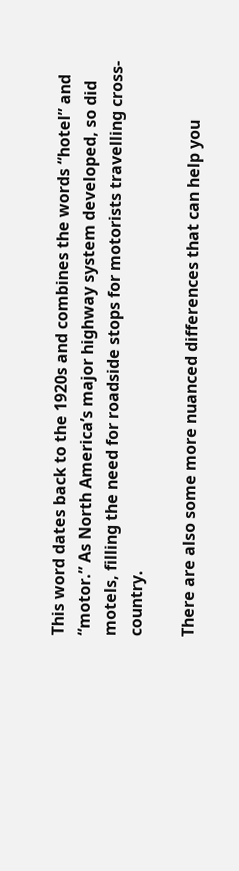This word dates back to the 1920s and combines the words “hotel” and “motor.” As North America’s major highway system developed, so did motels, filling the need for roadside stops for motorists travelling cross-country.

There are also some more nuanced differences that can help you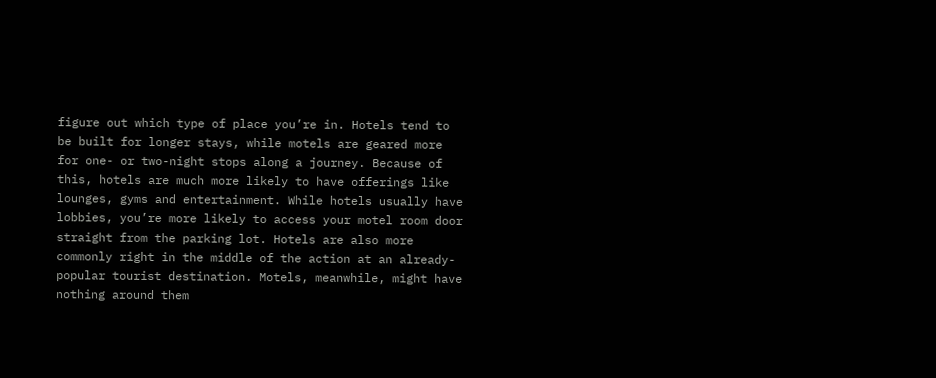figure out which type of place you’re in. Hotels tend to be built for longer stays, while motels are geared more for one- or two-night stops along a journey. Because of this, hotels are much more likely to have offerings like lounges, gyms and entertainment. While hotels usually have lobbies, you’re more likely to access your motel room door straight from the parking lot. Hotels are also more commonly right in the middle of the action at an already-popular tourist destination. Motels, meanwhile, might have nothing around them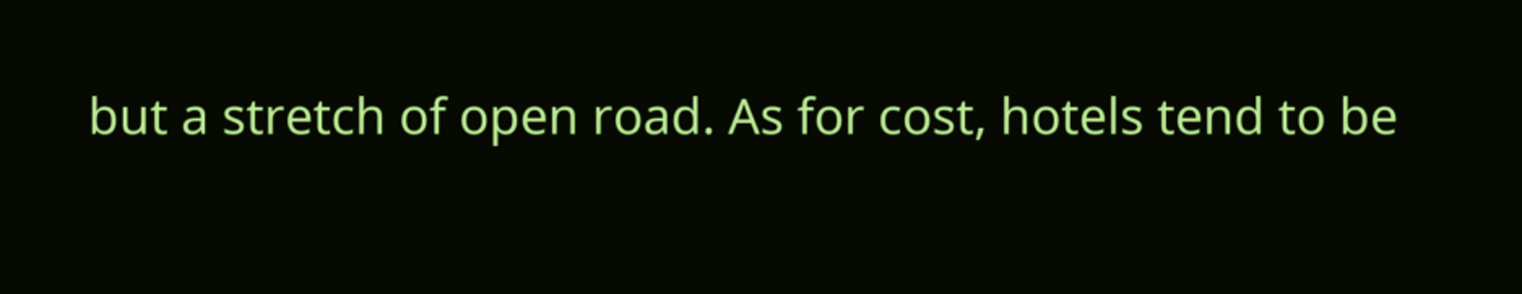but a stretch of open road. As for cost, hotels tend to be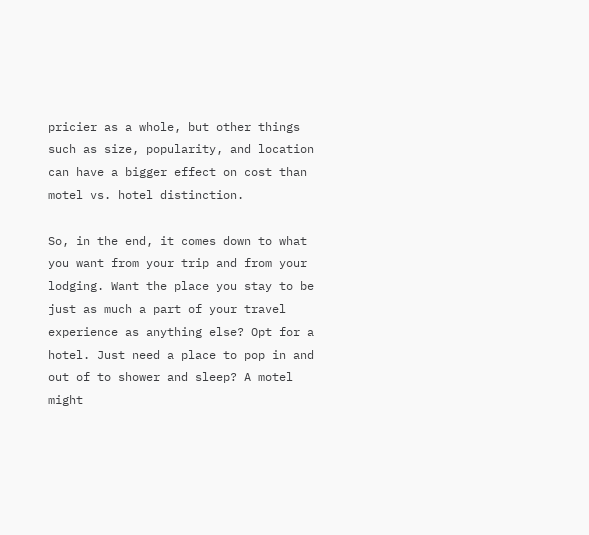pricier as a whole, but other things such as size, popularity, and location can have a bigger effect on cost than motel vs. hotel distinction.

So, in the end, it comes down to what you want from your trip and from your lodging. Want the place you stay to be just as much a part of your travel experience as anything else? Opt for a hotel. Just need a place to pop in and out of to shower and sleep? A motel might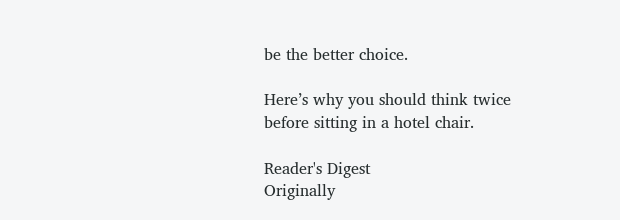be the better choice.

Here’s why you should think twice before sitting in a hotel chair.

Reader's Digest
Originally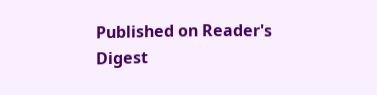Published on Reader's Digest